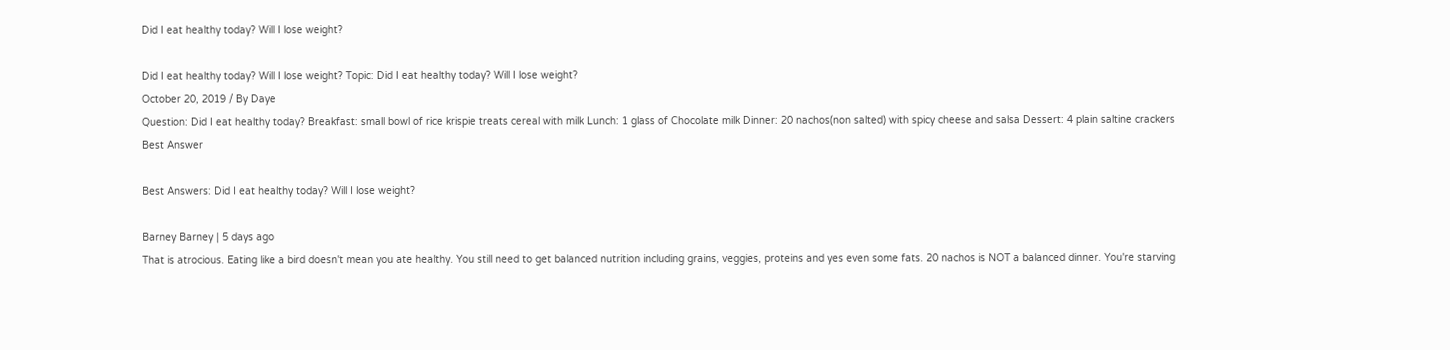Did I eat healthy today? Will I lose weight?

Did I eat healthy today? Will I lose weight? Topic: Did I eat healthy today? Will I lose weight?
October 20, 2019 / By Daye
Question: Did I eat healthy today? Breakfast: small bowl of rice krispie treats cereal with milk Lunch: 1 glass of Chocolate milk Dinner: 20 nachos(non salted) with spicy cheese and salsa Dessert: 4 plain saltine crackers
Best Answer

Best Answers: Did I eat healthy today? Will I lose weight?

Barney Barney | 5 days ago
That is atrocious. Eating like a bird doesn't mean you ate healthy. You still need to get balanced nutrition including grains, veggies, proteins and yes even some fats. 20 nachos is NOT a balanced dinner. You're starving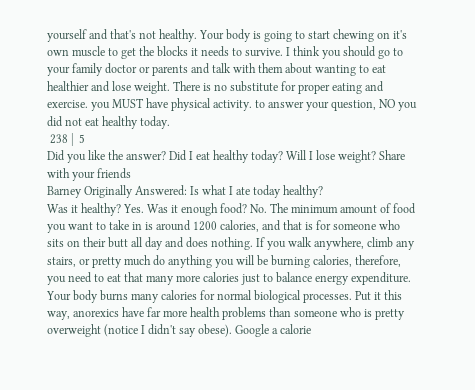yourself and that's not healthy. Your body is going to start chewing on it's own muscle to get the blocks it needs to survive. I think you should go to your family doctor or parents and talk with them about wanting to eat healthier and lose weight. There is no substitute for proper eating and exercise. you MUST have physical activity. to answer your question, NO you did not eat healthy today.
 238 |  5
Did you like the answer? Did I eat healthy today? Will I lose weight? Share with your friends
Barney Originally Answered: Is what I ate today healthy?
Was it healthy? Yes. Was it enough food? No. The minimum amount of food you want to take in is around 1200 calories, and that is for someone who sits on their butt all day and does nothing. If you walk anywhere, climb any stairs, or pretty much do anything you will be burning calories, therefore, you need to eat that many more calories just to balance energy expenditure. Your body burns many calories for normal biological processes. Put it this way, anorexics have far more health problems than someone who is pretty overweight (notice I didn't say obese). Google a calorie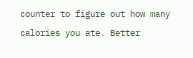counter to figure out how many calories you ate. Better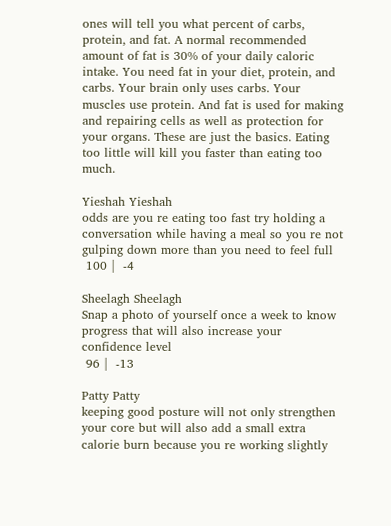ones will tell you what percent of carbs, protein, and fat. A normal recommended amount of fat is 30% of your daily caloric intake. You need fat in your diet, protein, and carbs. Your brain only uses carbs. Your muscles use protein. And fat is used for making and repairing cells as well as protection for your organs. These are just the basics. Eating too little will kill you faster than eating too much.

Yieshah Yieshah
odds are you re eating too fast try holding a conversation while having a meal so you re not gulping down more than you need to feel full
 100 |  -4

Sheelagh Sheelagh
Snap a photo of yourself once a week to know progress that will also increase your confidence level
 96 |  -13

Patty Patty
keeping good posture will not only strengthen your core but will also add a small extra calorie burn because you re working slightly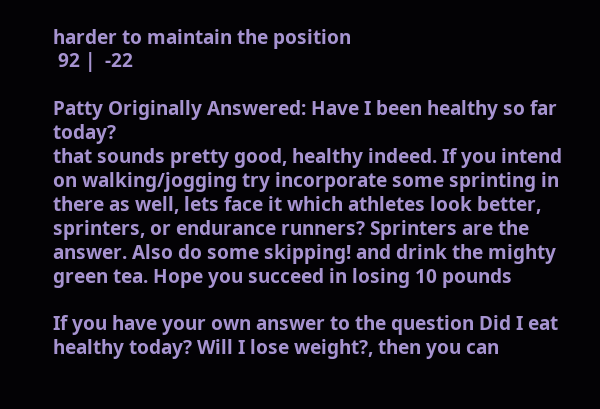harder to maintain the position
 92 |  -22

Patty Originally Answered: Have I been healthy so far today?
that sounds pretty good, healthy indeed. If you intend on walking/jogging try incorporate some sprinting in there as well, lets face it which athletes look better, sprinters, or endurance runners? Sprinters are the answer. Also do some skipping! and drink the mighty green tea. Hope you succeed in losing 10 pounds

If you have your own answer to the question Did I eat healthy today? Will I lose weight?, then you can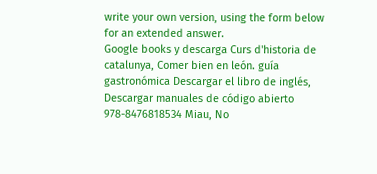write your own version, using the form below for an extended answer.
Google books y descarga Curs d'historia de catalunya, Comer bien en león. guía gastronómica Descargar el libro de inglés, Descargar manuales de código abierto 978-8476818534 Miau, No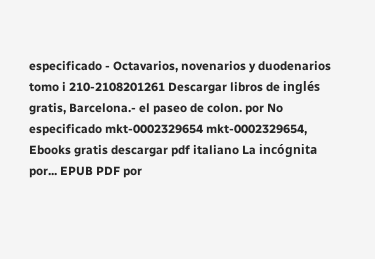especificado - Octavarios, novenarios y duodenarios tomo i 210-2108201261 Descargar libros de inglés gratis, Barcelona.- el paseo de colon. por No especificado mkt-0002329654 mkt-0002329654, Ebooks gratis descargar pdf italiano La incógnita por... EPUB PDF por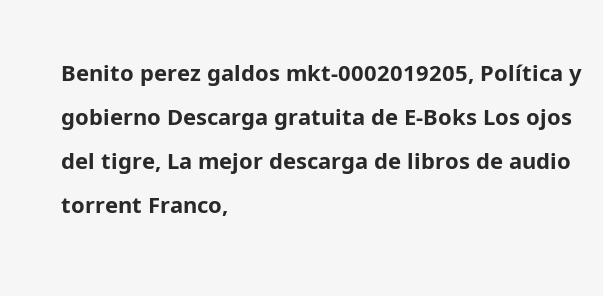Benito perez galdos mkt-0002019205, Política y gobierno Descarga gratuita de E-Boks Los ojos del tigre, La mejor descarga de libros de audio torrent Franco,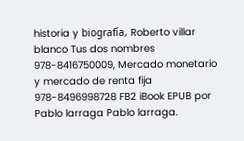historia y biografía, Roberto villar blanco Tus dos nombres 978-8416750009, Mercado monetario y mercado de renta fija 978-8496998728 FB2 iBook EPUB por Pablo larraga Pablo larraga.